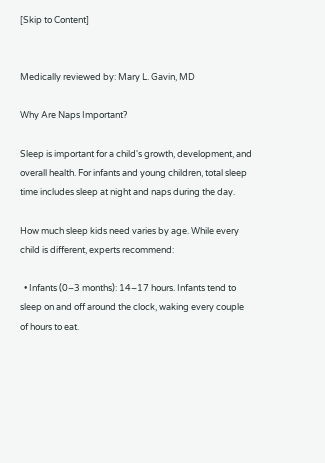[Skip to Content]


Medically reviewed by: Mary L. Gavin, MD

Why Are Naps Important?

Sleep is important for a child's growth, development, and overall health. For infants and young children, total sleep time includes sleep at night and naps during the day.

How much sleep kids need varies by age. While every child is different, experts recommend:

  • Infants (0–3 months): 14–17 hours. Infants tend to sleep on and off around the clock, waking every couple of hours to eat.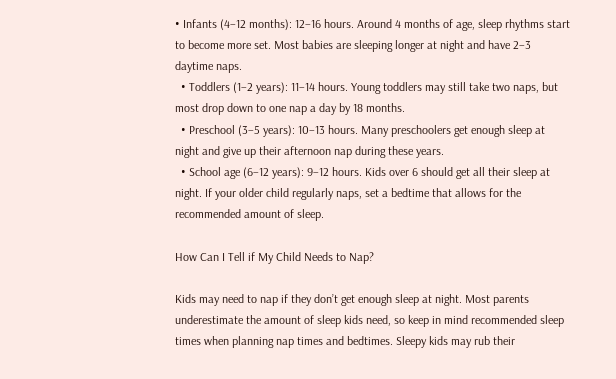• Infants (4–12 months): 12–16 hours. Around 4 months of age, sleep rhythms start to become more set. Most babies are sleeping longer at night and have 2–3 daytime naps.
  • Toddlers (1–2 years): 11–14 hours. Young toddlers may still take two naps, but most drop down to one nap a day by 18 months.
  • Preschool (3–5 years): 10–13 hours. Many preschoolers get enough sleep at night and give up their afternoon nap during these years.
  • School age (6–12 years): 9–12 hours. Kids over 6 should get all their sleep at night. If your older child regularly naps, set a bedtime that allows for the recommended amount of sleep.

How Can I Tell if My Child Needs to Nap?

Kids may need to nap if they don’t get enough sleep at night. Most parents underestimate the amount of sleep kids need, so keep in mind recommended sleep times when planning nap times and bedtimes. Sleepy kids may rub their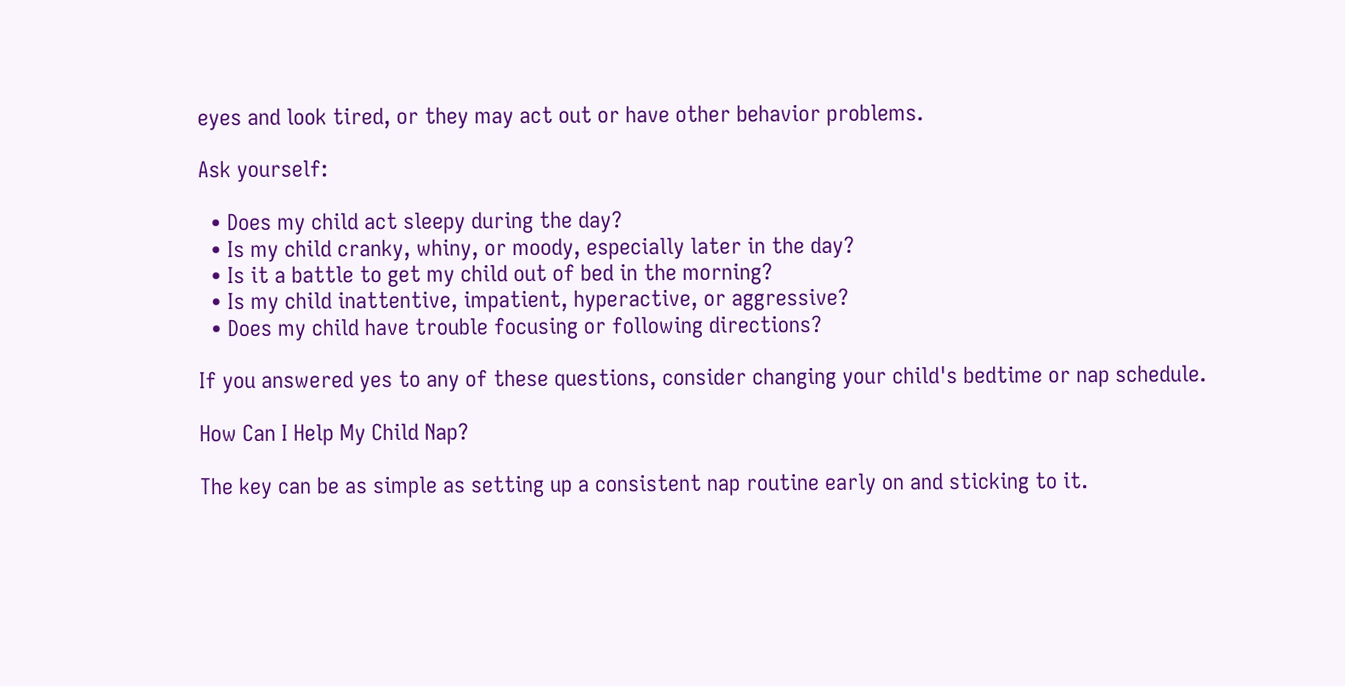eyes and look tired, or they may act out or have other behavior problems.

Ask yourself:

  • Does my child act sleepy during the day?
  • Is my child cranky, whiny, or moody, especially later in the day?
  • Is it a battle to get my child out of bed in the morning?
  • Is my child inattentive, impatient, hyperactive, or aggressive?
  • Does my child have trouble focusing or following directions?

If you answered yes to any of these questions, consider changing your child's bedtime or nap schedule.

How Can I Help My Child Nap?

The key can be as simple as setting up a consistent nap routine early on and sticking to it.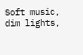Soft music, dim lights,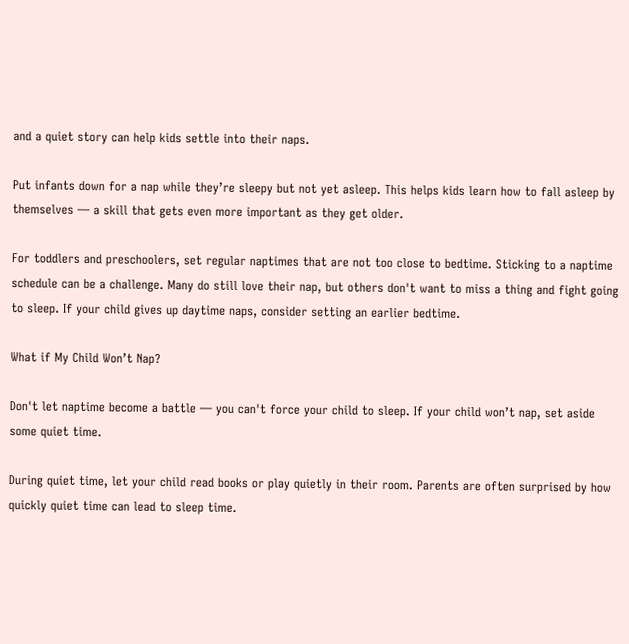and a quiet story can help kids settle into their naps.

Put infants down for a nap while they’re sleepy but not yet asleep. This helps kids learn how to fall asleep by themselves — a skill that gets even more important as they get older.

For toddlers and preschoolers, set regular naptimes that are not too close to bedtime. Sticking to a naptime schedule can be a challenge. Many do still love their nap, but others don't want to miss a thing and fight going to sleep. If your child gives up daytime naps, consider setting an earlier bedtime.

What if My Child Won’t Nap?

Don't let naptime become a battle — you can't force your child to sleep. If your child won’t nap, set aside some quiet time.

During quiet time, let your child read books or play quietly in their room. Parents are often surprised by how quickly quiet time can lead to sleep time.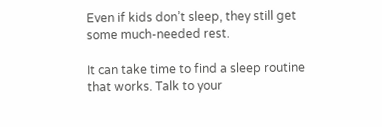Even if kids don’t sleep, they still get some much-needed rest.

It can take time to find a sleep routine that works. Talk to your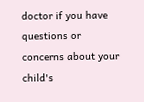doctor if you have questions or concerns about your child's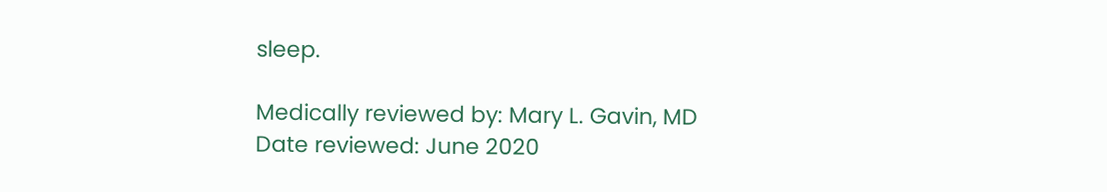sleep.

Medically reviewed by: Mary L. Gavin, MD
Date reviewed: June 2020